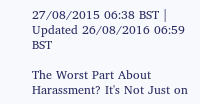27/08/2015 06:38 BST | Updated 26/08/2016 06:59 BST

The Worst Part About Harassment? It's Not Just on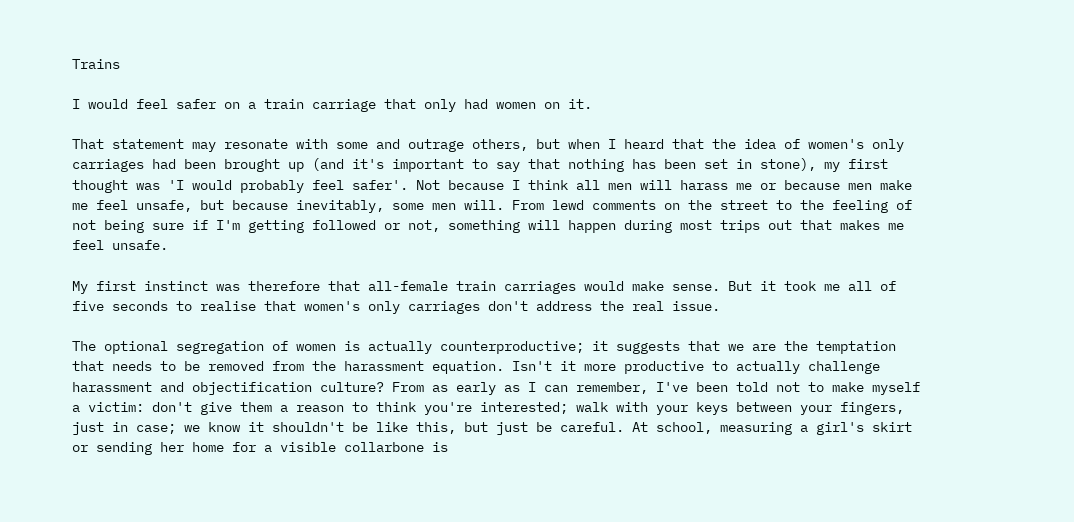Trains

I would feel safer on a train carriage that only had women on it.

That statement may resonate with some and outrage others, but when I heard that the idea of women's only carriages had been brought up (and it's important to say that nothing has been set in stone), my first thought was 'I would probably feel safer'. Not because I think all men will harass me or because men make me feel unsafe, but because inevitably, some men will. From lewd comments on the street to the feeling of not being sure if I'm getting followed or not, something will happen during most trips out that makes me feel unsafe.

My first instinct was therefore that all-female train carriages would make sense. But it took me all of five seconds to realise that women's only carriages don't address the real issue.

The optional segregation of women is actually counterproductive; it suggests that we are the temptation that needs to be removed from the harassment equation. Isn't it more productive to actually challenge harassment and objectification culture? From as early as I can remember, I've been told not to make myself a victim: don't give them a reason to think you're interested; walk with your keys between your fingers, just in case; we know it shouldn't be like this, but just be careful. At school, measuring a girl's skirt or sending her home for a visible collarbone is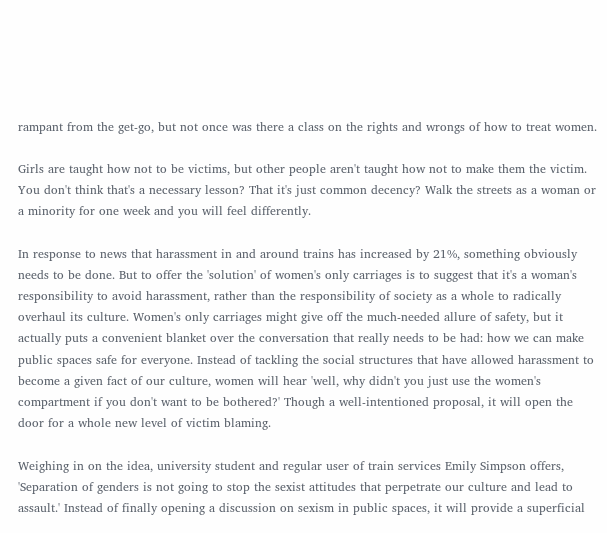rampant from the get-go, but not once was there a class on the rights and wrongs of how to treat women.

Girls are taught how not to be victims, but other people aren't taught how not to make them the victim. You don't think that's a necessary lesson? That it's just common decency? Walk the streets as a woman or a minority for one week and you will feel differently.

In response to news that harassment in and around trains has increased by 21%, something obviously needs to be done. But to offer the 'solution' of women's only carriages is to suggest that it's a woman's responsibility to avoid harassment, rather than the responsibility of society as a whole to radically overhaul its culture. Women's only carriages might give off the much-needed allure of safety, but it actually puts a convenient blanket over the conversation that really needs to be had: how we can make public spaces safe for everyone. Instead of tackling the social structures that have allowed harassment to become a given fact of our culture, women will hear 'well, why didn't you just use the women's compartment if you don't want to be bothered?' Though a well-intentioned proposal, it will open the door for a whole new level of victim blaming.

Weighing in on the idea, university student and regular user of train services Emily Simpson offers, 'Separation of genders is not going to stop the sexist attitudes that perpetrate our culture and lead to assault.' Instead of finally opening a discussion on sexism in public spaces, it will provide a superficial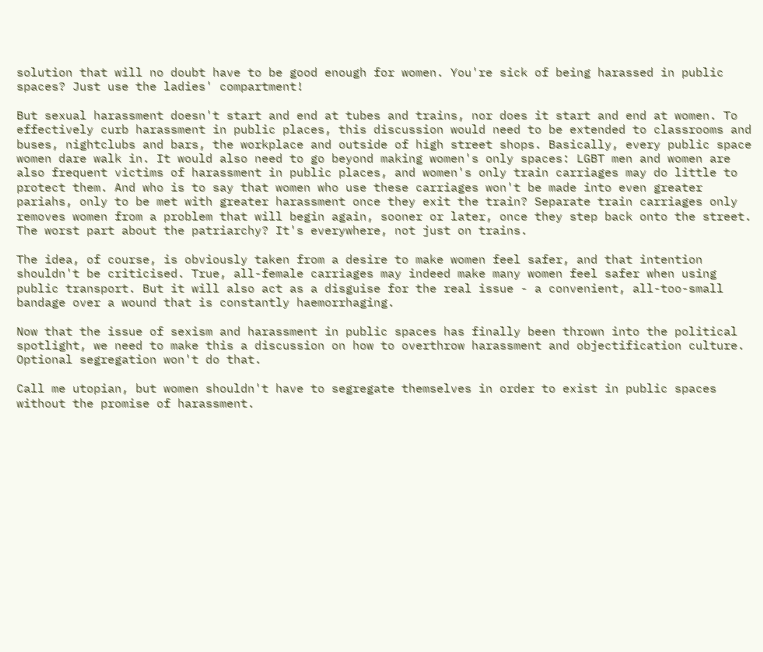solution that will no doubt have to be good enough for women. You're sick of being harassed in public spaces? Just use the ladies' compartment!

But sexual harassment doesn't start and end at tubes and trains, nor does it start and end at women. To effectively curb harassment in public places, this discussion would need to be extended to classrooms and buses, nightclubs and bars, the workplace and outside of high street shops. Basically, every public space women dare walk in. It would also need to go beyond making women's only spaces: LGBT men and women are also frequent victims of harassment in public places, and women's only train carriages may do little to protect them. And who is to say that women who use these carriages won't be made into even greater pariahs, only to be met with greater harassment once they exit the train? Separate train carriages only removes women from a problem that will begin again, sooner or later, once they step back onto the street. The worst part about the patriarchy? It's everywhere, not just on trains.

The idea, of course, is obviously taken from a desire to make women feel safer, and that intention shouldn't be criticised. True, all-female carriages may indeed make many women feel safer when using public transport. But it will also act as a disguise for the real issue - a convenient, all-too-small bandage over a wound that is constantly haemorrhaging.

Now that the issue of sexism and harassment in public spaces has finally been thrown into the political spotlight, we need to make this a discussion on how to overthrow harassment and objectification culture. Optional segregation won't do that.

Call me utopian, but women shouldn't have to segregate themselves in order to exist in public spaces without the promise of harassment.